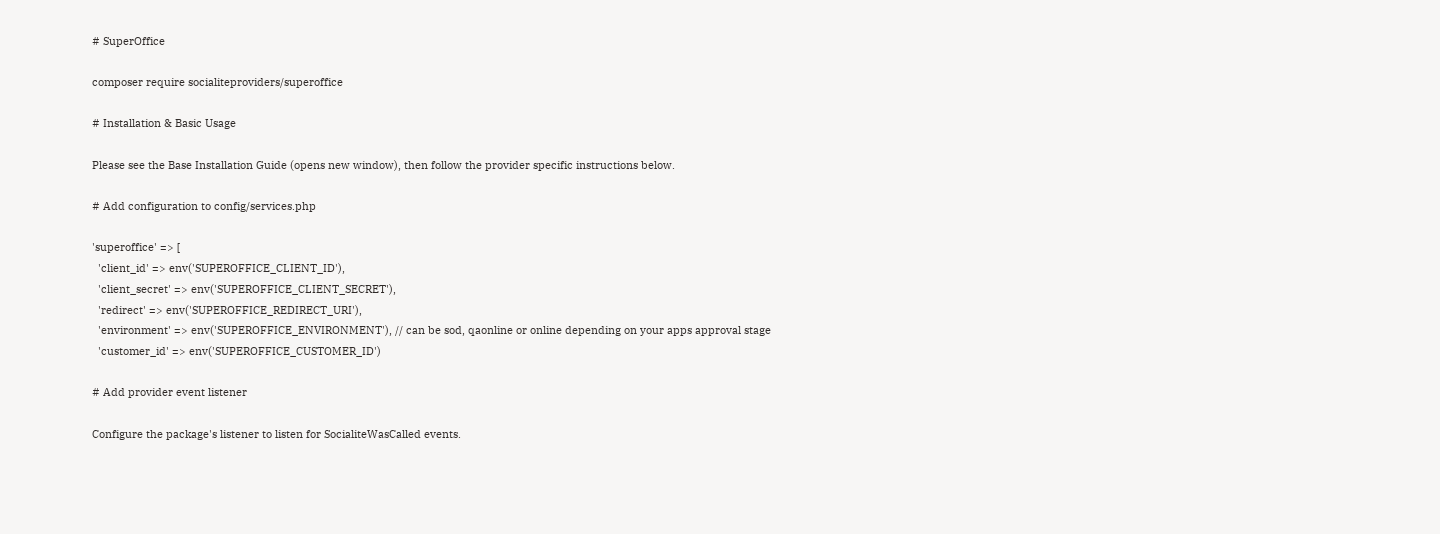# SuperOffice

composer require socialiteproviders/superoffice

# Installation & Basic Usage

Please see the Base Installation Guide (opens new window), then follow the provider specific instructions below.

# Add configuration to config/services.php

'superoffice' => [
  'client_id' => env('SUPEROFFICE_CLIENT_ID'),
  'client_secret' => env('SUPEROFFICE_CLIENT_SECRET'),
  'redirect' => env('SUPEROFFICE_REDIRECT_URI'),
  'environment' => env('SUPEROFFICE_ENVIRONMENT'), // can be sod, qaonline or online depending on your apps approval stage
  'customer_id' => env('SUPEROFFICE_CUSTOMER_ID')

# Add provider event listener

Configure the package's listener to listen for SocialiteWasCalled events.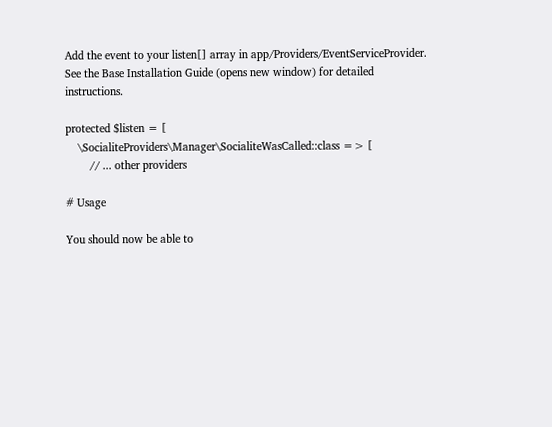Add the event to your listen[] array in app/Providers/EventServiceProvider. See the Base Installation Guide (opens new window) for detailed instructions.

protected $listen = [
    \SocialiteProviders\Manager\SocialiteWasCalled::class => [
        // ... other providers

# Usage

You should now be able to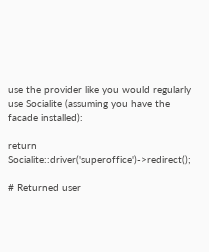use the provider like you would regularly use Socialite (assuming you have the facade installed):

return Socialite::driver('superoffice')->redirect();

# Returned user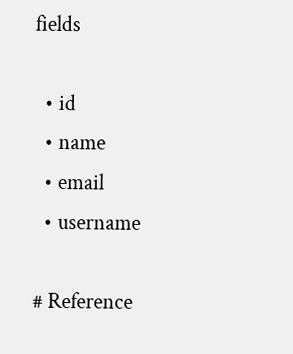fields

  • id
  • name
  • email
  • username

# Reference